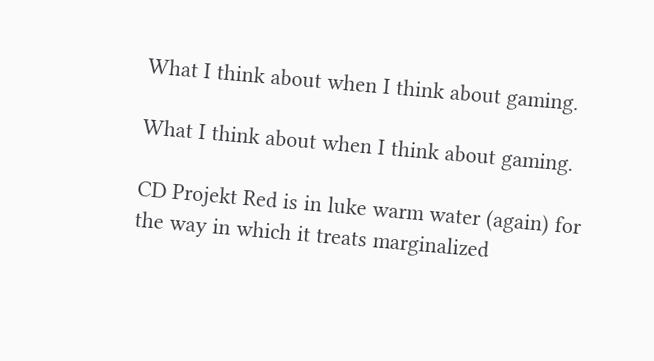What I think about when I think about gaming.

What I think about when I think about gaming.

CD Projekt Red is in luke warm water (again) for the way in which it treats marginalized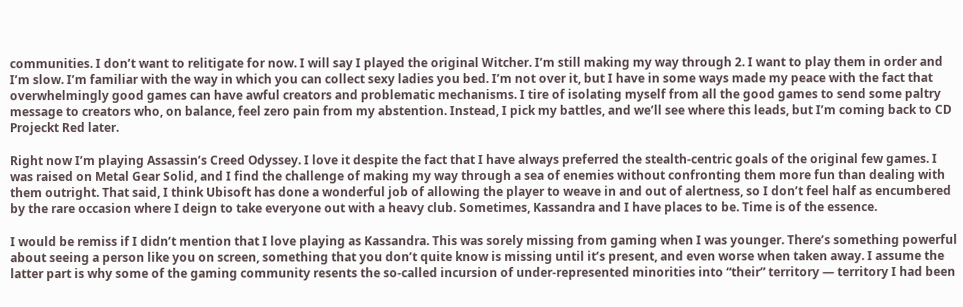communities. I don’t want to relitigate for now. I will say I played the original Witcher. I’m still making my way through 2. I want to play them in order and I’m slow. I’m familiar with the way in which you can collect sexy ladies you bed. I’m not over it, but I have in some ways made my peace with the fact that overwhelmingly good games can have awful creators and problematic mechanisms. I tire of isolating myself from all the good games to send some paltry message to creators who, on balance, feel zero pain from my abstention. Instead, I pick my battles, and we’ll see where this leads, but I’m coming back to CD Projeckt Red later.

Right now I’m playing Assassin’s Creed Odyssey. I love it despite the fact that I have always preferred the stealth-centric goals of the original few games. I was raised on Metal Gear Solid, and I find the challenge of making my way through a sea of enemies without confronting them more fun than dealing with them outright. That said, I think Ubisoft has done a wonderful job of allowing the player to weave in and out of alertness, so I don’t feel half as encumbered by the rare occasion where I deign to take everyone out with a heavy club. Sometimes, Kassandra and I have places to be. Time is of the essence.

I would be remiss if I didn’t mention that I love playing as Kassandra. This was sorely missing from gaming when I was younger. There’s something powerful about seeing a person like you on screen, something that you don’t quite know is missing until it’s present, and even worse when taken away. I assume the latter part is why some of the gaming community resents the so-called incursion of under-represented minorities into “their” territory — territory I had been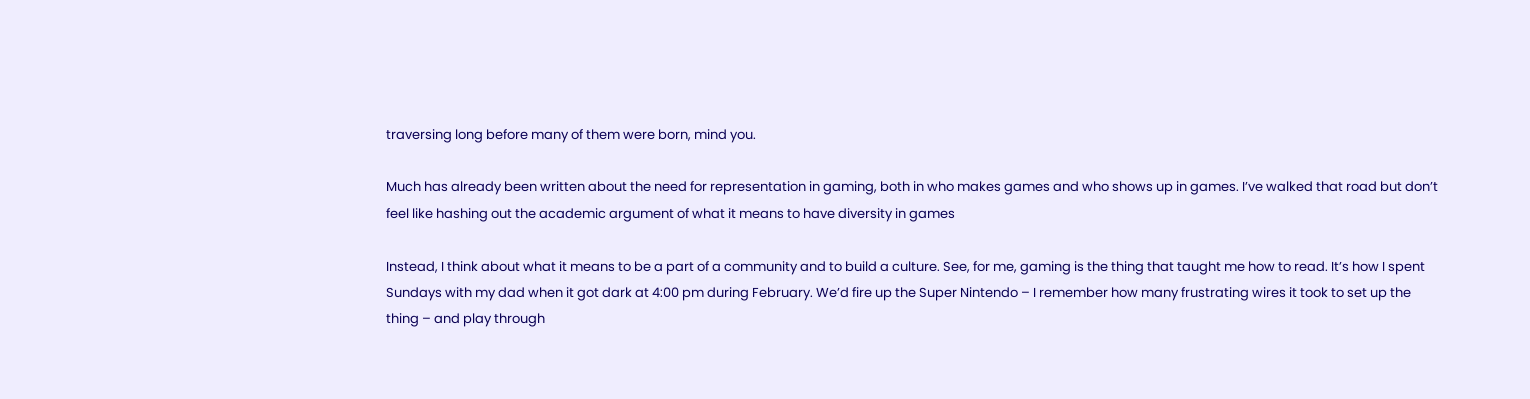traversing long before many of them were born, mind you.

Much has already been written about the need for representation in gaming, both in who makes games and who shows up in games. I’ve walked that road but don’t feel like hashing out the academic argument of what it means to have diversity in games

Instead, I think about what it means to be a part of a community and to build a culture. See, for me, gaming is the thing that taught me how to read. It’s how I spent Sundays with my dad when it got dark at 4:00 pm during February. We’d fire up the Super Nintendo – I remember how many frustrating wires it took to set up the thing – and play through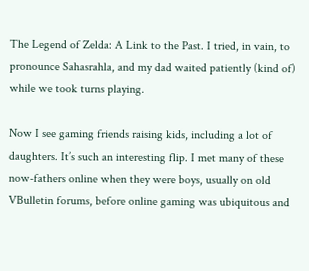The Legend of Zelda: A Link to the Past. I tried, in vain, to pronounce Sahasrahla, and my dad waited patiently (kind of) while we took turns playing.

Now I see gaming friends raising kids, including a lot of daughters. It’s such an interesting flip. I met many of these now-fathers online when they were boys, usually on old VBulletin forums, before online gaming was ubiquitous and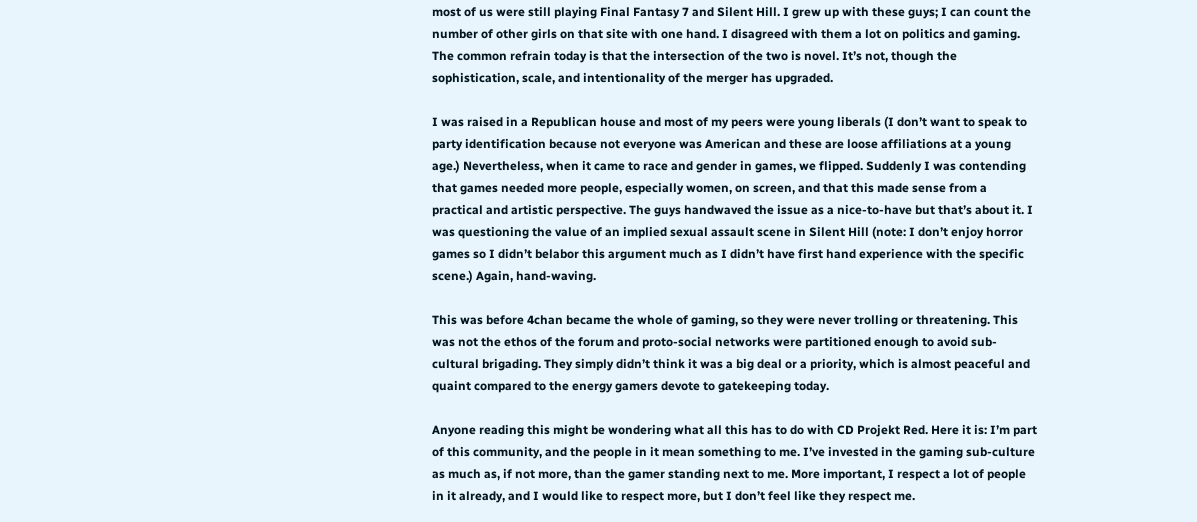most of us were still playing Final Fantasy 7 and Silent Hill. I grew up with these guys; I can count the number of other girls on that site with one hand. I disagreed with them a lot on politics and gaming. The common refrain today is that the intersection of the two is novel. It’s not, though the sophistication, scale, and intentionality of the merger has upgraded.

I was raised in a Republican house and most of my peers were young liberals (I don’t want to speak to party identification because not everyone was American and these are loose affiliations at a young age.) Nevertheless, when it came to race and gender in games, we flipped. Suddenly I was contending that games needed more people, especially women, on screen, and that this made sense from a practical and artistic perspective. The guys handwaved the issue as a nice-to-have but that’s about it. I was questioning the value of an implied sexual assault scene in Silent Hill (note: I don’t enjoy horror games so I didn’t belabor this argument much as I didn’t have first hand experience with the specific scene.) Again, hand-waving.

This was before 4chan became the whole of gaming, so they were never trolling or threatening. This was not the ethos of the forum and proto-social networks were partitioned enough to avoid sub-cultural brigading. They simply didn’t think it was a big deal or a priority, which is almost peaceful and quaint compared to the energy gamers devote to gatekeeping today.

Anyone reading this might be wondering what all this has to do with CD Projekt Red. Here it is: I’m part of this community, and the people in it mean something to me. I’ve invested in the gaming sub-culture as much as, if not more, than the gamer standing next to me. More important, I respect a lot of people in it already, and I would like to respect more, but I don’t feel like they respect me.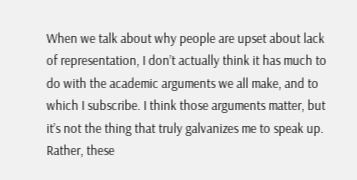When we talk about why people are upset about lack of representation, I don’t actually think it has much to do with the academic arguments we all make, and to which I subscribe. I think those arguments matter, but it’s not the thing that truly galvanizes me to speak up. Rather, these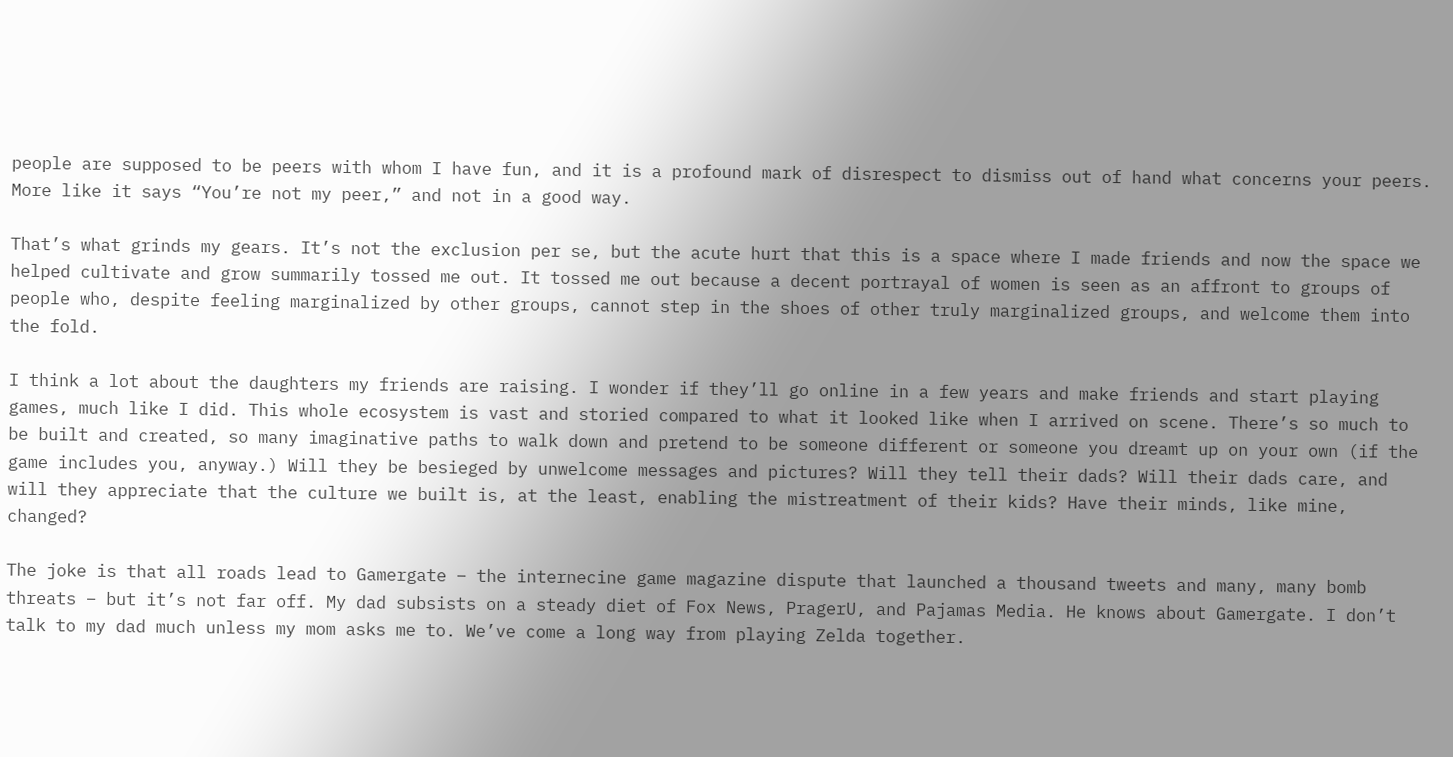people are supposed to be peers with whom I have fun, and it is a profound mark of disrespect to dismiss out of hand what concerns your peers. More like it says “You’re not my peer,” and not in a good way.

That’s what grinds my gears. It’s not the exclusion per se, but the acute hurt that this is a space where I made friends and now the space we helped cultivate and grow summarily tossed me out. It tossed me out because a decent portrayal of women is seen as an affront to groups of people who, despite feeling marginalized by other groups, cannot step in the shoes of other truly marginalized groups, and welcome them into the fold.

I think a lot about the daughters my friends are raising. I wonder if they’ll go online in a few years and make friends and start playing games, much like I did. This whole ecosystem is vast and storied compared to what it looked like when I arrived on scene. There’s so much to be built and created, so many imaginative paths to walk down and pretend to be someone different or someone you dreamt up on your own (if the game includes you, anyway.) Will they be besieged by unwelcome messages and pictures? Will they tell their dads? Will their dads care, and will they appreciate that the culture we built is, at the least, enabling the mistreatment of their kids? Have their minds, like mine, changed?

The joke is that all roads lead to Gamergate – the internecine game magazine dispute that launched a thousand tweets and many, many bomb threats – but it’s not far off. My dad subsists on a steady diet of Fox News, PragerU, and Pajamas Media. He knows about Gamergate. I don’t talk to my dad much unless my mom asks me to. We’ve come a long way from playing Zelda together.